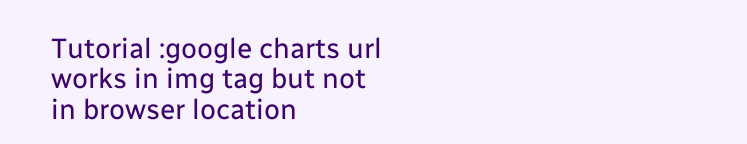Tutorial :google charts url works in img tag but not in browser location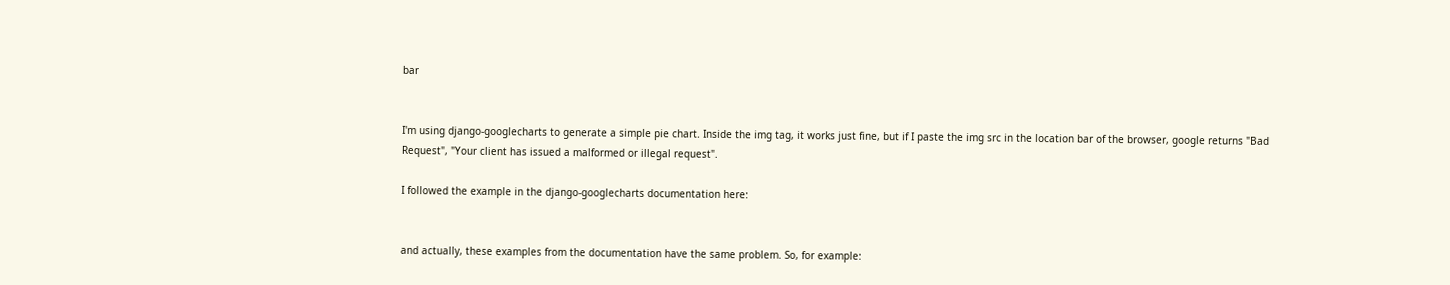bar


I'm using django-googlecharts to generate a simple pie chart. Inside the img tag, it works just fine, but if I paste the img src in the location bar of the browser, google returns "Bad Request", "Your client has issued a malformed or illegal request".

I followed the example in the django-googlecharts documentation here:


and actually, these examples from the documentation have the same problem. So, for example: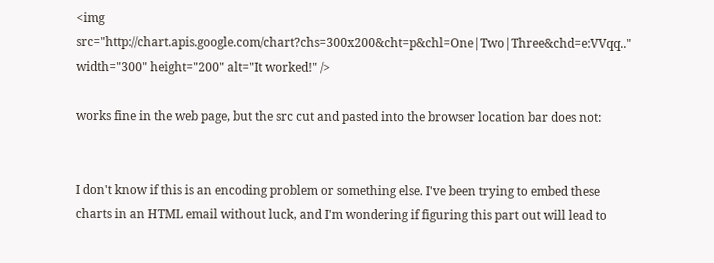<img src="http://chart.apis.google.com/chart?chs=300x200&cht=p&chl=One|Two|Three&chd=e:VVqq.." width="300" height="200" alt="It worked!" />

works fine in the web page, but the src cut and pasted into the browser location bar does not:


I don't know if this is an encoding problem or something else. I've been trying to embed these charts in an HTML email without luck, and I'm wondering if figuring this part out will lead to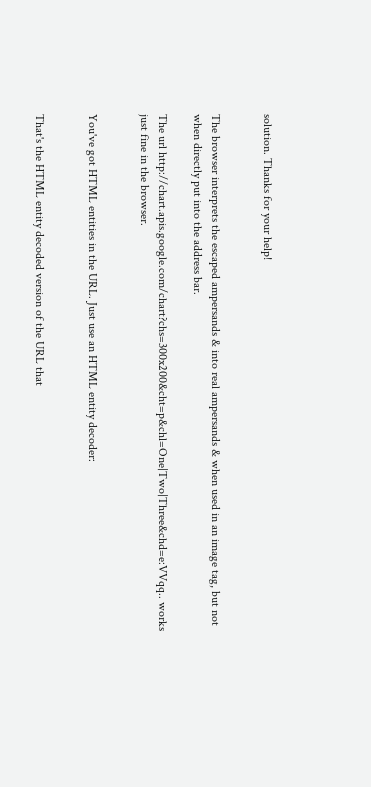solution. Thanks for your help!


The browser interprets the escaped ampersands & into real ampersands & when used in an image tag, but not when directly put into the address bar.

The url http://chart.apis.google.com/chart?chs=300x200&cht=p&chl=One|Two|Three&chd=e:VVqq.. works just fine in the browser.


You've got HTML entities in the URL. Just use an HTML entity decoder:


That's the HTML entity decoded version of the URL that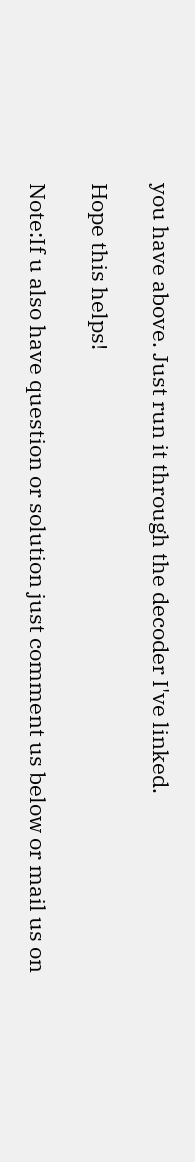you have above. Just run it through the decoder I've linked.

Hope this helps!

Note:If u also have question or solution just comment us below or mail us on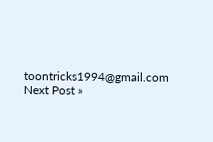toontricks1994@gmail.com
Next Post »